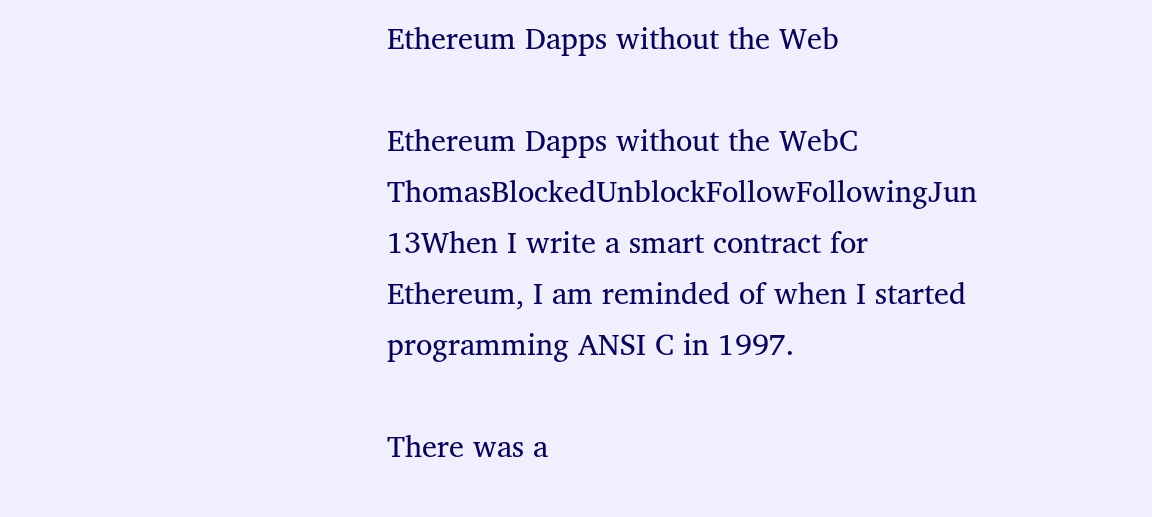Ethereum Dapps without the Web

Ethereum Dapps without the WebC ThomasBlockedUnblockFollowFollowingJun 13When I write a smart contract for Ethereum, I am reminded of when I started programming ANSI C in 1997.

There was a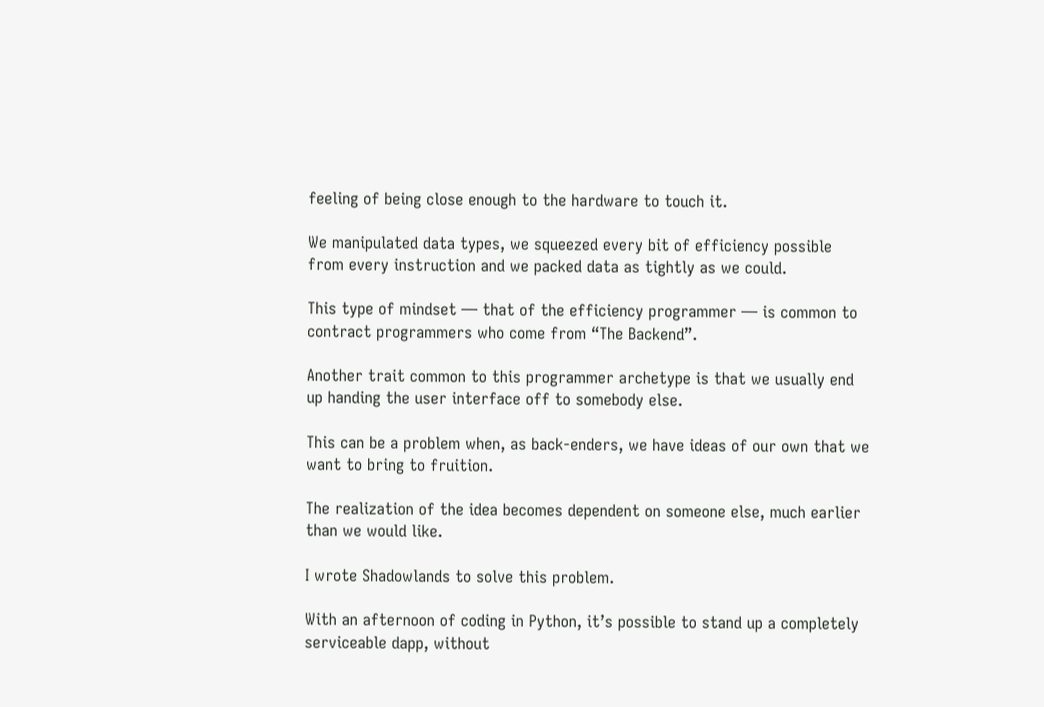feeling of being close enough to the hardware to touch it.

We manipulated data types, we squeezed every bit of efficiency possible from every instruction and we packed data as tightly as we could.

This type of mindset — that of the efficiency programmer — is common to contract programmers who come from “The Backend”.

Another trait common to this programmer archetype is that we usually end up handing the user interface off to somebody else.

This can be a problem when, as back-enders, we have ideas of our own that we want to bring to fruition.

The realization of the idea becomes dependent on someone else, much earlier than we would like.

I wrote Shadowlands to solve this problem.

With an afternoon of coding in Python, it’s possible to stand up a completely serviceable dapp, without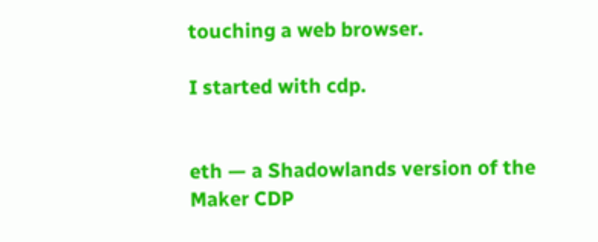touching a web browser.

I started with cdp.


eth — a Shadowlands version of the Maker CDP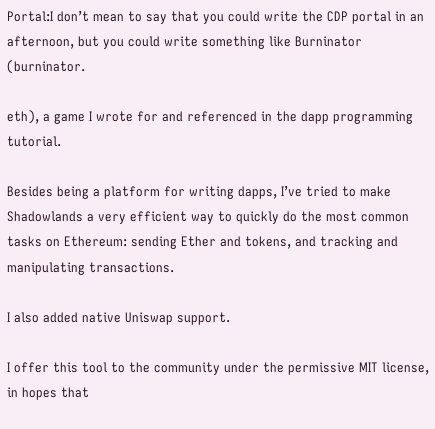Portal:I don’t mean to say that you could write the CDP portal in an afternoon, but you could write something like Burninator (burninator.

eth), a game I wrote for and referenced in the dapp programming tutorial.

Besides being a platform for writing dapps, I’ve tried to make Shadowlands a very efficient way to quickly do the most common tasks on Ethereum: sending Ether and tokens, and tracking and manipulating transactions.

I also added native Uniswap support.

I offer this tool to the community under the permissive MIT license, in hopes that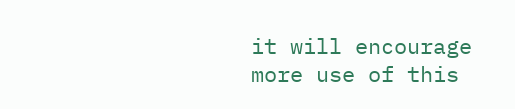it will encourage more use of this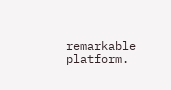remarkable platform.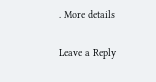. More details

Leave a Reply